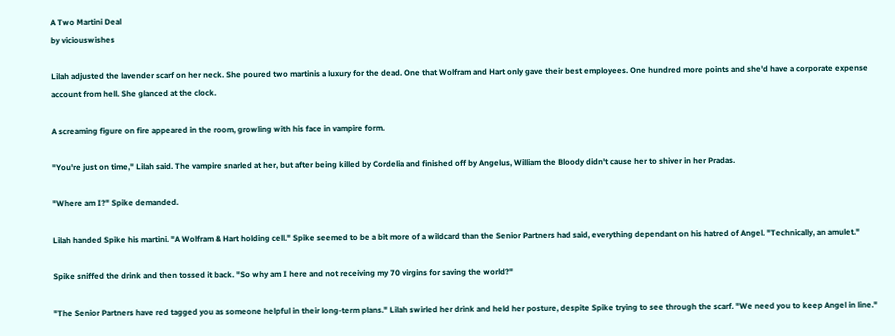A Two Martini Deal
by viciouswishes

Lilah adjusted the lavender scarf on her neck. She poured two martinis a luxury for the dead. One that Wolfram and Hart only gave their best employees. One hundred more points and she'd have a corporate expense account from hell. She glanced at the clock.

A screaming figure on fire appeared in the room, growling with his face in vampire form.

"You're just on time," Lilah said. The vampire snarled at her, but after being killed by Cordelia and finished off by Angelus, William the Bloody didn't cause her to shiver in her Pradas.

"Where am I?" Spike demanded.

Lilah handed Spike his martini. "A Wolfram & Hart holding cell." Spike seemed to be a bit more of a wildcard than the Senior Partners had said, everything dependant on his hatred of Angel. "Technically, an amulet."

Spike sniffed the drink and then tossed it back. "So why am I here and not receiving my 70 virgins for saving the world?"

"The Senior Partners have red tagged you as someone helpful in their long-term plans." Lilah swirled her drink and held her posture, despite Spike trying to see through the scarf. "We need you to keep Angel in line."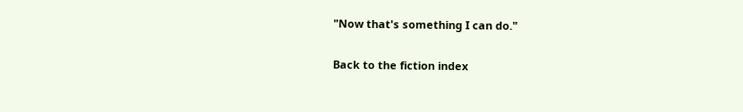"Now that's something I can do."

Back to the fiction index